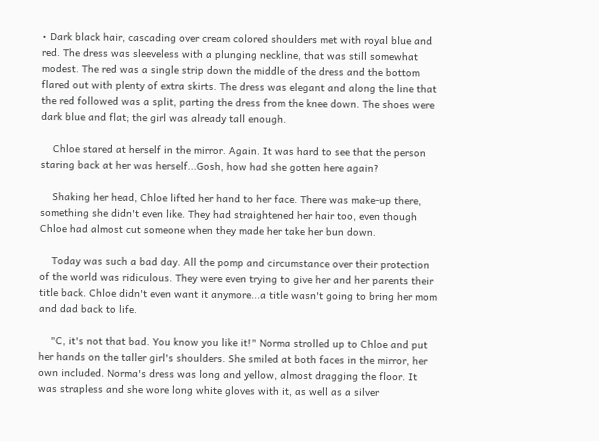• Dark black hair, cascading over cream colored shoulders met with royal blue and red. The dress was sleeveless with a plunging neckline, that was still somewhat modest. The red was a single strip down the middle of the dress and the bottom flared out with plenty of extra skirts. The dress was elegant and along the line that the red followed was a split, parting the dress from the knee down. The shoes were dark blue and flat; the girl was already tall enough.

    Chloe stared at herself in the mirror. Again. It was hard to see that the person staring back at her was herself...Gosh, how had she gotten here again?

    Shaking her head, Chloe lifted her hand to her face. There was make-up there, something she didn't even like. They had straightened her hair too, even though Chloe had almost cut someone when they made her take her bun down.

    Today was such a bad day. All the pomp and circumstance over their protection of the world was ridiculous. They were even trying to give her and her parents their title back. Chloe didn't even want it anymore...a title wasn't going to bring her mom and dad back to life.

    "C, it's not that bad. You know you like it!" Norma strolled up to Chloe and put her hands on the taller girl's shoulders. She smiled at both faces in the mirror, her own included. Norma's dress was long and yellow, almost dragging the floor. It was strapless and she wore long white gloves with it, as well as a silver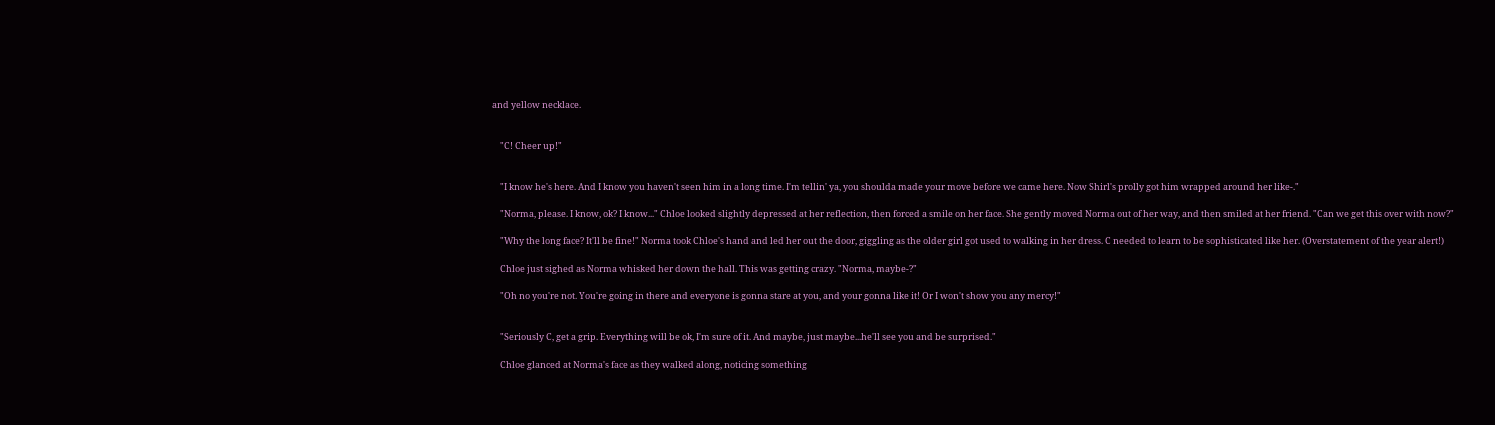and yellow necklace.


    "C! Cheer up!"


    "I know he's here. And I know you haven't seen him in a long time. I'm tellin' ya, you shoulda made your move before we came here. Now Shirl's prolly got him wrapped around her like-."

    "Norma, please. I know, ok? I know..." Chloe looked slightly depressed at her reflection, then forced a smile on her face. She gently moved Norma out of her way, and then smiled at her friend. "Can we get this over with now?"

    "Why the long face? It'll be fine!" Norma took Chloe's hand and led her out the door, giggling as the older girl got used to walking in her dress. C needed to learn to be sophisticated like her. (Overstatement of the year alert!)

    Chloe just sighed as Norma whisked her down the hall. This was getting crazy. "Norma, maybe-?"

    "Oh no you're not. You're going in there and everyone is gonna stare at you, and your gonna like it! Or I won't show you any mercy!"


    "Seriously C, get a grip. Everything will be ok, I'm sure of it. And maybe, just maybe...he'll see you and be surprised."

    Chloe glanced at Norma's face as they walked along, noticing something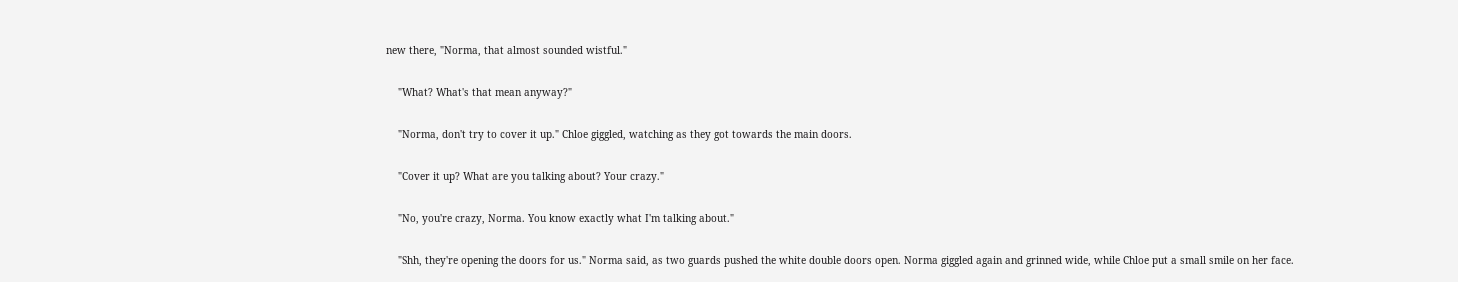new there, "Norma, that almost sounded wistful."

    "What? What's that mean anyway?"

    "Norma, don't try to cover it up." Chloe giggled, watching as they got towards the main doors.

    "Cover it up? What are you talking about? Your crazy."

    "No, you're crazy, Norma. You know exactly what I'm talking about."

    "Shh, they're opening the doors for us." Norma said, as two guards pushed the white double doors open. Norma giggled again and grinned wide, while Chloe put a small smile on her face.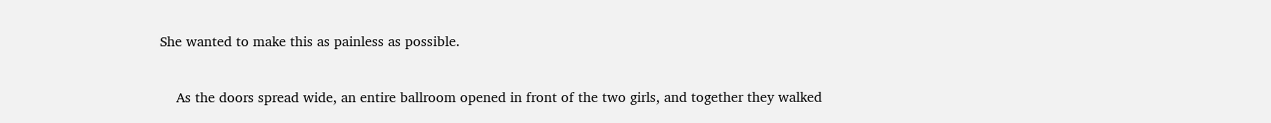She wanted to make this as painless as possible.

    As the doors spread wide, an entire ballroom opened in front of the two girls, and together they walked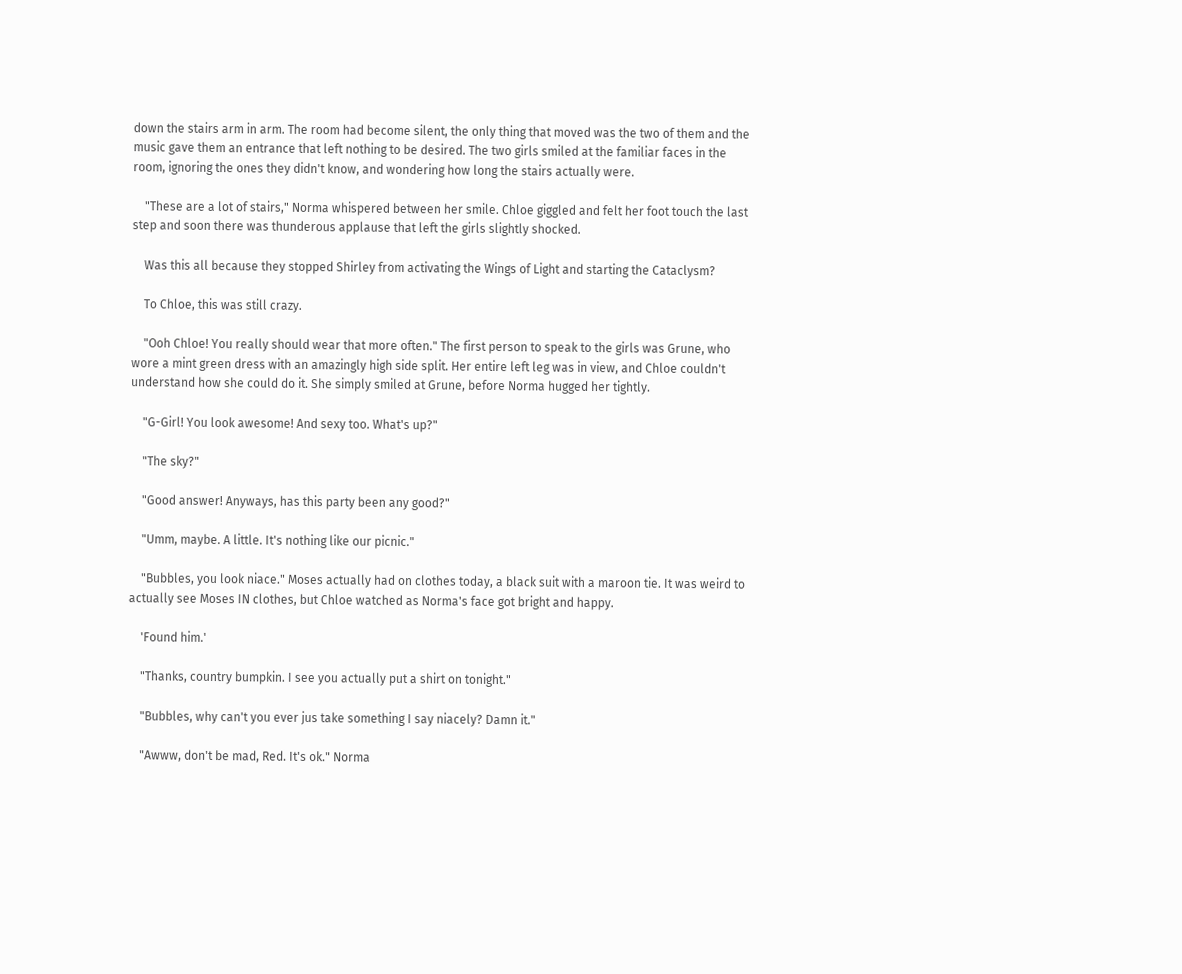down the stairs arm in arm. The room had become silent, the only thing that moved was the two of them and the music gave them an entrance that left nothing to be desired. The two girls smiled at the familiar faces in the room, ignoring the ones they didn't know, and wondering how long the stairs actually were.

    "These are a lot of stairs," Norma whispered between her smile. Chloe giggled and felt her foot touch the last step and soon there was thunderous applause that left the girls slightly shocked.

    Was this all because they stopped Shirley from activating the Wings of Light and starting the Cataclysm?

    To Chloe, this was still crazy.

    "Ooh Chloe! You really should wear that more often." The first person to speak to the girls was Grune, who wore a mint green dress with an amazingly high side split. Her entire left leg was in view, and Chloe couldn't understand how she could do it. She simply smiled at Grune, before Norma hugged her tightly.

    "G-Girl! You look awesome! And sexy too. What's up?"

    "The sky?"

    "Good answer! Anyways, has this party been any good?"

    "Umm, maybe. A little. It's nothing like our picnic."

    "Bubbles, you look niace." Moses actually had on clothes today, a black suit with a maroon tie. It was weird to actually see Moses IN clothes, but Chloe watched as Norma's face got bright and happy.

    'Found him.'

    "Thanks, country bumpkin. I see you actually put a shirt on tonight."

    "Bubbles, why can't you ever jus take something I say niacely? Damn it."

    "Awww, don't be mad, Red. It's ok." Norma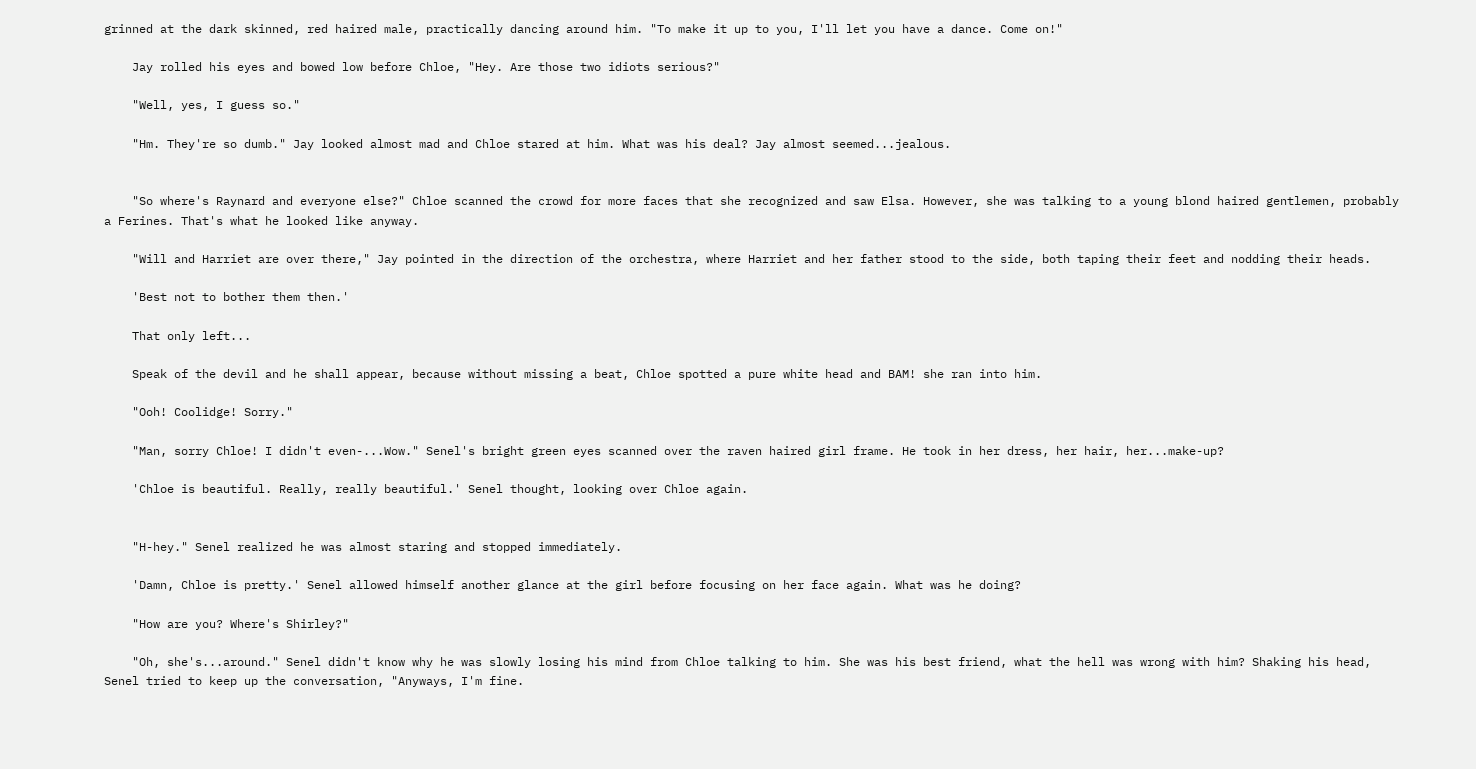grinned at the dark skinned, red haired male, practically dancing around him. "To make it up to you, I'll let you have a dance. Come on!"

    Jay rolled his eyes and bowed low before Chloe, "Hey. Are those two idiots serious?"

    "Well, yes, I guess so."

    "Hm. They're so dumb." Jay looked almost mad and Chloe stared at him. What was his deal? Jay almost seemed...jealous.


    "So where's Raynard and everyone else?" Chloe scanned the crowd for more faces that she recognized and saw Elsa. However, she was talking to a young blond haired gentlemen, probably a Ferines. That's what he looked like anyway.

    "Will and Harriet are over there," Jay pointed in the direction of the orchestra, where Harriet and her father stood to the side, both taping their feet and nodding their heads.

    'Best not to bother them then.'

    That only left...

    Speak of the devil and he shall appear, because without missing a beat, Chloe spotted a pure white head and BAM! she ran into him.

    "Ooh! Coolidge! Sorry."

    "Man, sorry Chloe! I didn't even-...Wow." Senel's bright green eyes scanned over the raven haired girl frame. He took in her dress, her hair, her...make-up?

    'Chloe is beautiful. Really, really beautiful.' Senel thought, looking over Chloe again.


    "H-hey." Senel realized he was almost staring and stopped immediately.

    'Damn, Chloe is pretty.' Senel allowed himself another glance at the girl before focusing on her face again. What was he doing?

    "How are you? Where's Shirley?"

    "Oh, she's...around." Senel didn't know why he was slowly losing his mind from Chloe talking to him. She was his best friend, what the hell was wrong with him? Shaking his head, Senel tried to keep up the conversation, "Anyways, I'm fine.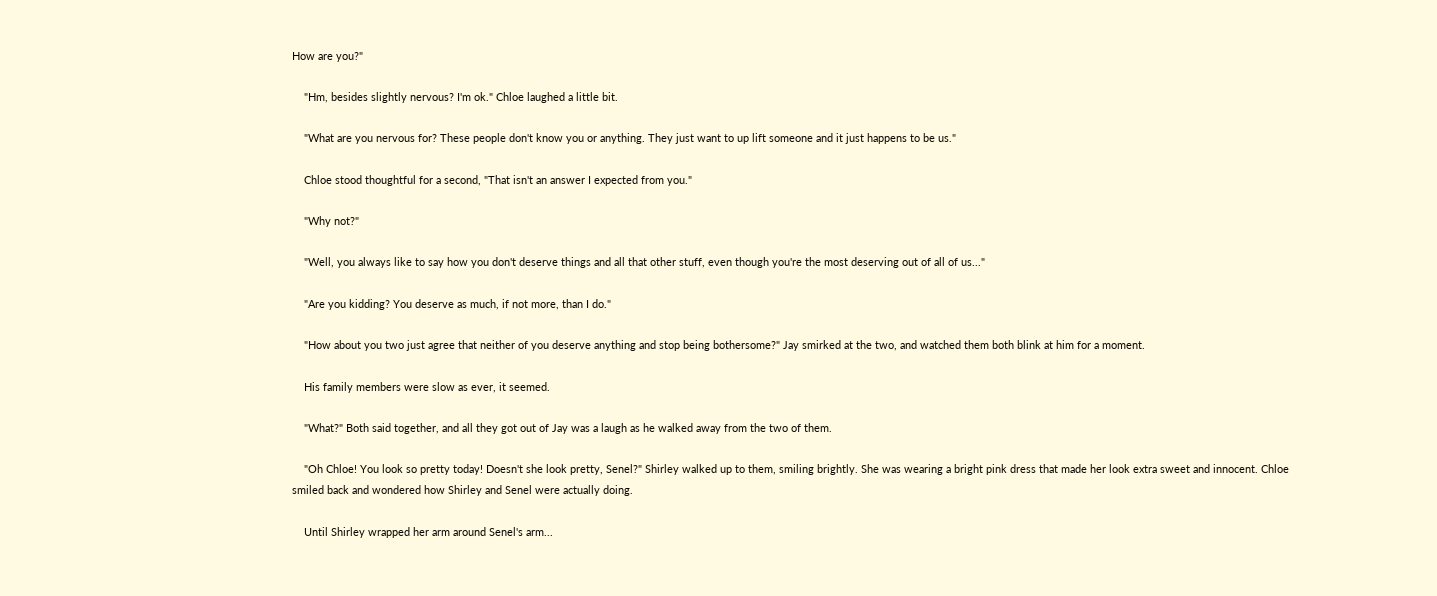How are you?"

    "Hm, besides slightly nervous? I'm ok." Chloe laughed a little bit.

    "What are you nervous for? These people don't know you or anything. They just want to up lift someone and it just happens to be us."

    Chloe stood thoughtful for a second, "That isn't an answer I expected from you."

    "Why not?"

    "Well, you always like to say how you don't deserve things and all that other stuff, even though you're the most deserving out of all of us..."

    "Are you kidding? You deserve as much, if not more, than I do."

    "How about you two just agree that neither of you deserve anything and stop being bothersome?" Jay smirked at the two, and watched them both blink at him for a moment.

    His family members were slow as ever, it seemed.

    "What?" Both said together, and all they got out of Jay was a laugh as he walked away from the two of them.

    "Oh Chloe! You look so pretty today! Doesn't she look pretty, Senel?" Shirley walked up to them, smiling brightly. She was wearing a bright pink dress that made her look extra sweet and innocent. Chloe smiled back and wondered how Shirley and Senel were actually doing.

    Until Shirley wrapped her arm around Senel's arm...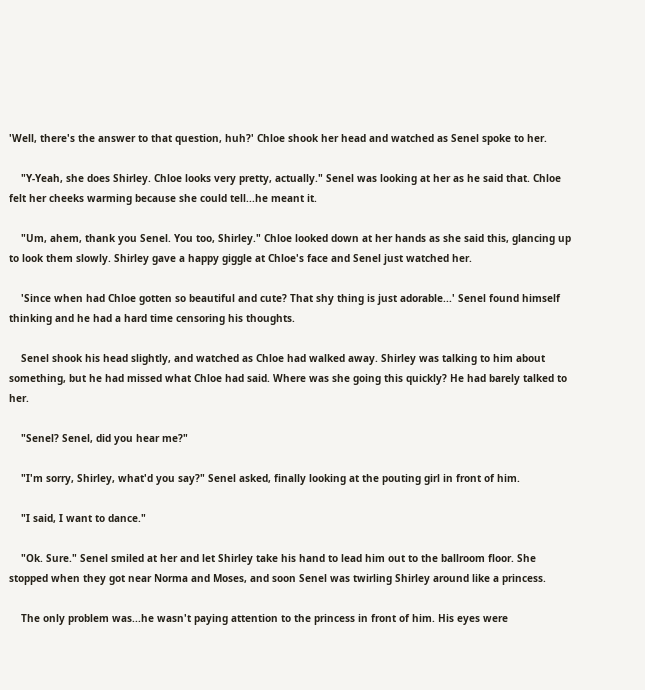'Well, there's the answer to that question, huh?' Chloe shook her head and watched as Senel spoke to her.

    "Y-Yeah, she does Shirley. Chloe looks very pretty, actually." Senel was looking at her as he said that. Chloe felt her cheeks warming because she could tell...he meant it.

    "Um, ahem, thank you Senel. You too, Shirley." Chloe looked down at her hands as she said this, glancing up to look them slowly. Shirley gave a happy giggle at Chloe's face and Senel just watched her.

    'Since when had Chloe gotten so beautiful and cute? That shy thing is just adorable...' Senel found himself thinking and he had a hard time censoring his thoughts.

    Senel shook his head slightly, and watched as Chloe had walked away. Shirley was talking to him about something, but he had missed what Chloe had said. Where was she going this quickly? He had barely talked to her.

    "Senel? Senel, did you hear me?"

    "I'm sorry, Shirley, what'd you say?" Senel asked, finally looking at the pouting girl in front of him.

    "I said, I want to dance."

    "Ok. Sure." Senel smiled at her and let Shirley take his hand to lead him out to the ballroom floor. She stopped when they got near Norma and Moses, and soon Senel was twirling Shirley around like a princess.

    The only problem was...he wasn't paying attention to the princess in front of him. His eyes were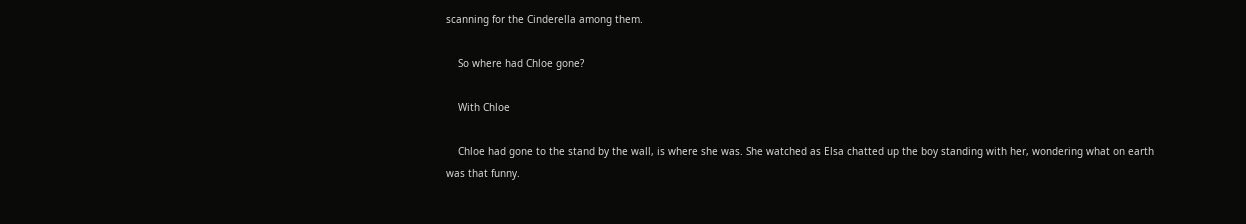scanning for the Cinderella among them.

    So where had Chloe gone?

    With Chloe

    Chloe had gone to the stand by the wall, is where she was. She watched as Elsa chatted up the boy standing with her, wondering what on earth was that funny.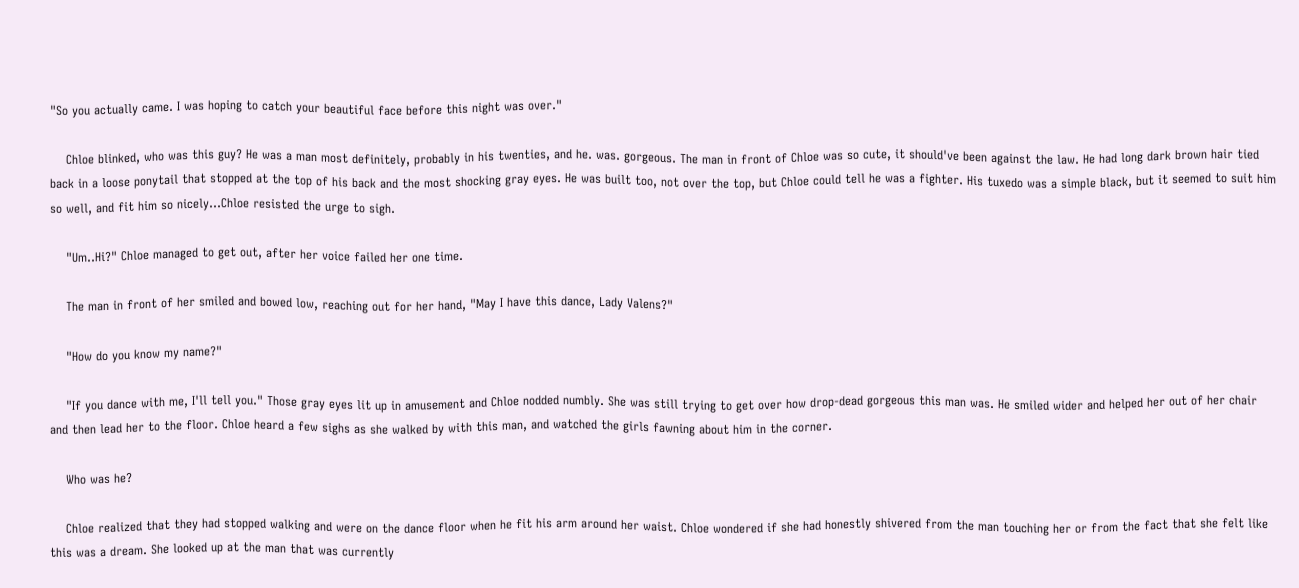"So you actually came. I was hoping to catch your beautiful face before this night was over."

    Chloe blinked, who was this guy? He was a man most definitely, probably in his twenties, and he. was. gorgeous. The man in front of Chloe was so cute, it should've been against the law. He had long dark brown hair tied back in a loose ponytail that stopped at the top of his back and the most shocking gray eyes. He was built too, not over the top, but Chloe could tell he was a fighter. His tuxedo was a simple black, but it seemed to suit him so well, and fit him so nicely...Chloe resisted the urge to sigh.

    "Um..Hi?" Chloe managed to get out, after her voice failed her one time.

    The man in front of her smiled and bowed low, reaching out for her hand, "May I have this dance, Lady Valens?"

    "How do you know my name?"

    "If you dance with me, I'll tell you." Those gray eyes lit up in amusement and Chloe nodded numbly. She was still trying to get over how drop-dead gorgeous this man was. He smiled wider and helped her out of her chair and then lead her to the floor. Chloe heard a few sighs as she walked by with this man, and watched the girls fawning about him in the corner.

    Who was he?

    Chloe realized that they had stopped walking and were on the dance floor when he fit his arm around her waist. Chloe wondered if she had honestly shivered from the man touching her or from the fact that she felt like this was a dream. She looked up at the man that was currently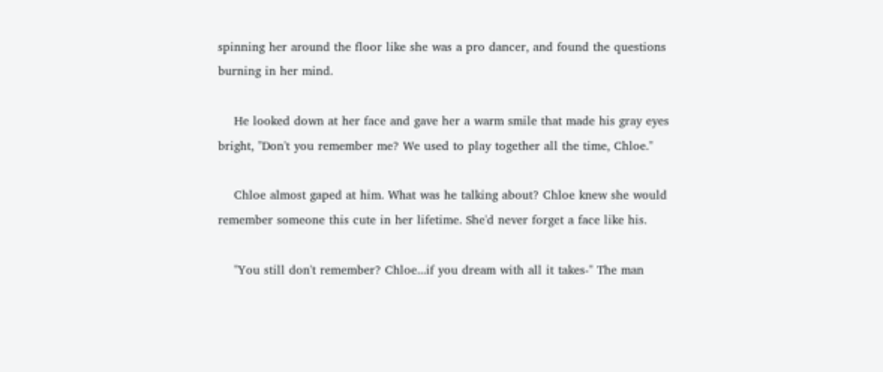spinning her around the floor like she was a pro dancer, and found the questions burning in her mind.

    He looked down at her face and gave her a warm smile that made his gray eyes bright, "Don't you remember me? We used to play together all the time, Chloe."

    Chloe almost gaped at him. What was he talking about? Chloe knew she would remember someone this cute in her lifetime. She'd never forget a face like his.

    "You still don't remember? Chloe...if you dream with all it takes-" The man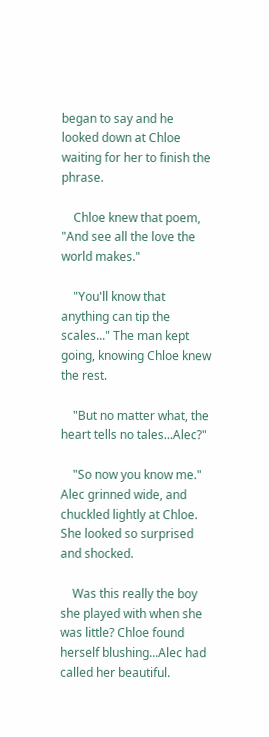began to say and he looked down at Chloe waiting for her to finish the phrase.

    Chloe knew that poem, "And see all the love the world makes."

    "You'll know that anything can tip the scales..." The man kept going, knowing Chloe knew the rest.

    "But no matter what, the heart tells no tales...Alec?"

    "So now you know me." Alec grinned wide, and chuckled lightly at Chloe. She looked so surprised and shocked.

    Was this really the boy she played with when she was little? Chloe found herself blushing...Alec had called her beautiful.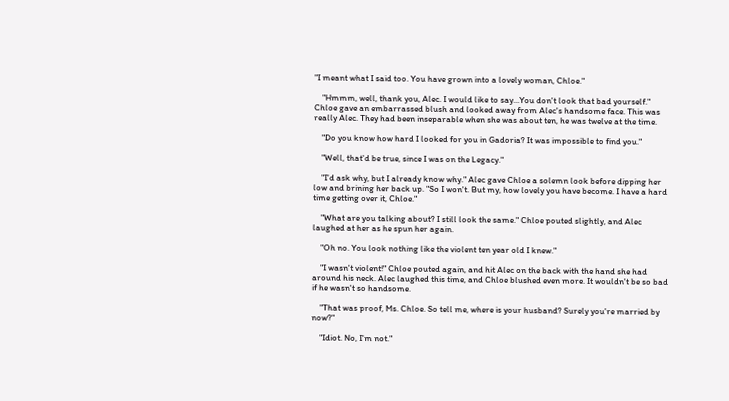"I meant what I said too. You have grown into a lovely woman, Chloe."

    "Hmmm, well, thank you, Alec. I would like to say...You don't look that bad yourself." Chloe gave an embarrassed blush and looked away from Alec's handsome face. This was really Alec. They had been inseparable when she was about ten, he was twelve at the time.

    "Do you know how hard I looked for you in Gadoria? It was impossible to find you."

    "Well, that'd be true, since I was on the Legacy."

    "I'd ask why, but I already know why." Alec gave Chloe a solemn look before dipping her low and brining her back up. "So I won't. But my, how lovely you have become. I have a hard time getting over it, Chloe."

    "What are you talking about? I still look the same." Chloe pouted slightly, and Alec laughed at her as he spun her again.

    "Oh no. You look nothing like the violent ten year old I knew."

    "I wasn't violent!" Chloe pouted again, and hit Alec on the back with the hand she had around his neck. Alec laughed this time, and Chloe blushed even more. It wouldn't be so bad if he wasn't so handsome.

    "That was proof, Ms. Chloe. So tell me, where is your husband? Surely you're married by now?"

    "Idiot. No, I'm not."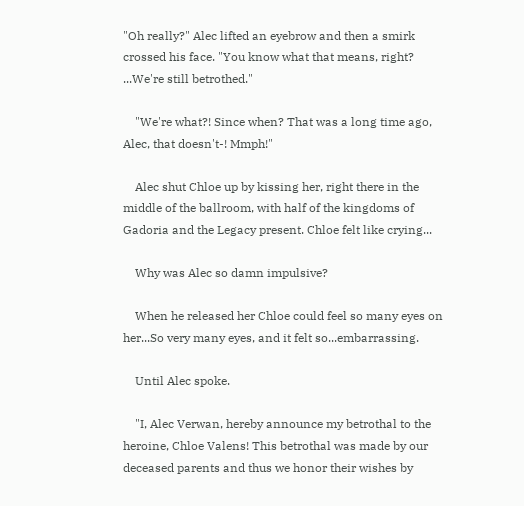"Oh really?" Alec lifted an eyebrow and then a smirk crossed his face. "You know what that means, right? ...We're still betrothed."

    "We're what?! Since when? That was a long time ago, Alec, that doesn't-! Mmph!"

    Alec shut Chloe up by kissing her, right there in the middle of the ballroom, with half of the kingdoms of Gadoria and the Legacy present. Chloe felt like crying...

    Why was Alec so damn impulsive?

    When he released her Chloe could feel so many eyes on her...So very many eyes, and it felt so...embarrassing.

    Until Alec spoke.

    "I, Alec Verwan, hereby announce my betrothal to the heroine, Chloe Valens! This betrothal was made by our deceased parents and thus we honor their wishes by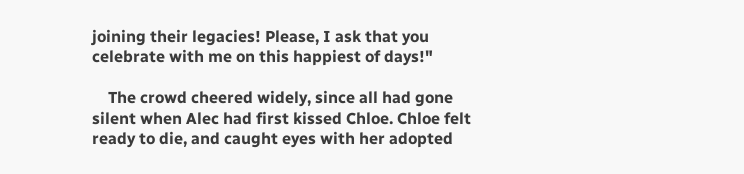joining their legacies! Please, I ask that you celebrate with me on this happiest of days!"

    The crowd cheered widely, since all had gone silent when Alec had first kissed Chloe. Chloe felt ready to die, and caught eyes with her adopted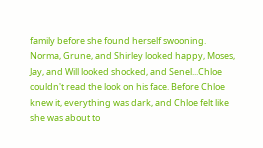family before she found herself swooning. Norma, Grune, and Shirley looked happy, Moses, Jay, and Will looked shocked, and Senel...Chloe couldn't read the look on his face. Before Chloe knew it, everything was dark, and Chloe felt like she was about to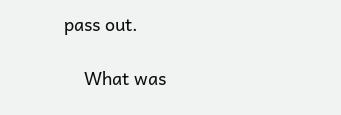pass out.

    What was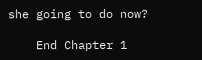she going to do now?

    End Chapter 1